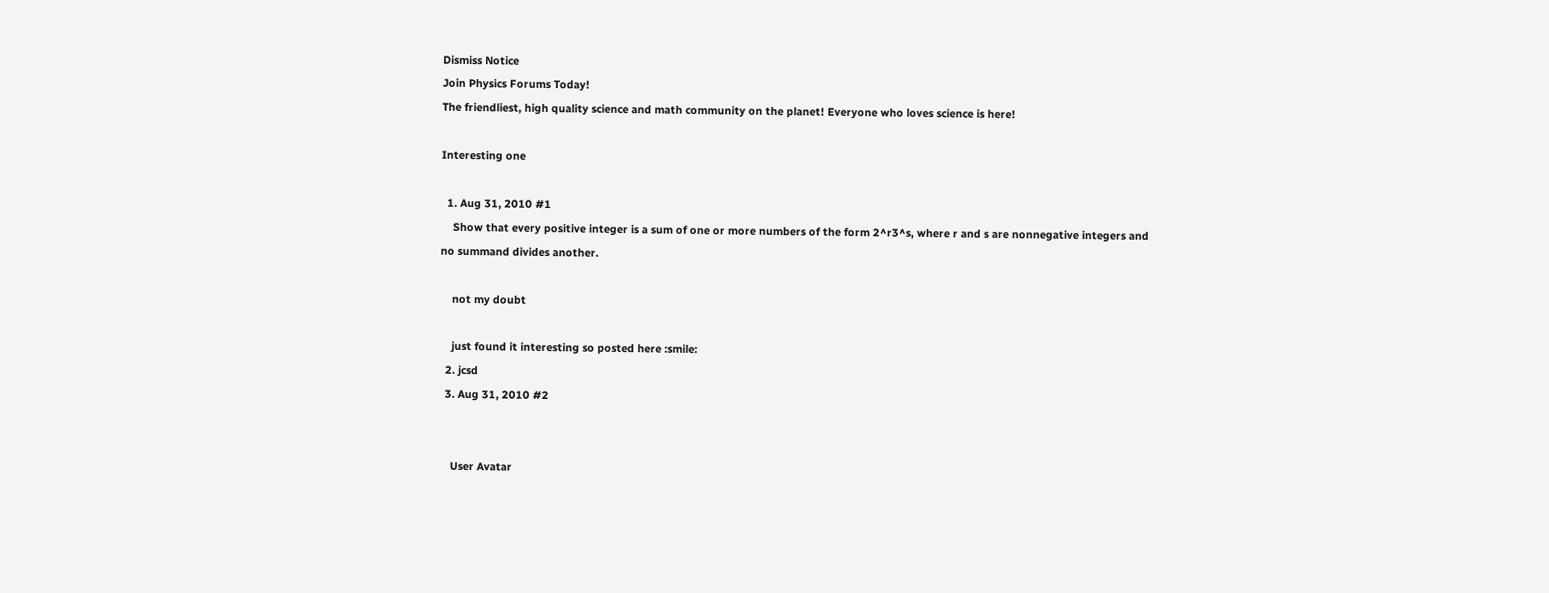Dismiss Notice
Join Physics Forums Today!
The friendliest, high quality science and math community on the planet! Everyone who loves science is here!

Interesting one

  1. Aug 31, 2010 #1
    Show that every positive integer is a sum of one or more numbers of the form 2^r3^s, where r and s are nonnegative integers and no summand divides another.

    not my doubt

    just found it interesting so posted here :smile:
  2. jcsd
  3. Aug 31, 2010 #2


    User Avatar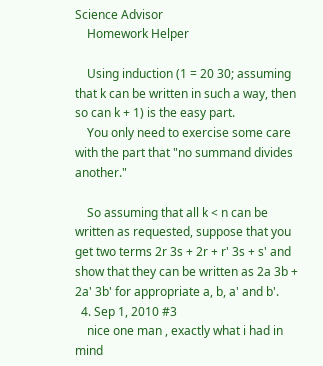Science Advisor
    Homework Helper

    Using induction (1 = 20 30; assuming that k can be written in such a way, then so can k + 1) is the easy part.
    You only need to exercise some care with the part that "no summand divides another."

    So assuming that all k < n can be written as requested, suppose that you get two terms 2r 3s + 2r + r' 3s + s' and show that they can be written as 2a 3b + 2a' 3b' for appropriate a, b, a' and b'.
  4. Sep 1, 2010 #3
    nice one man , exactly what i had in mind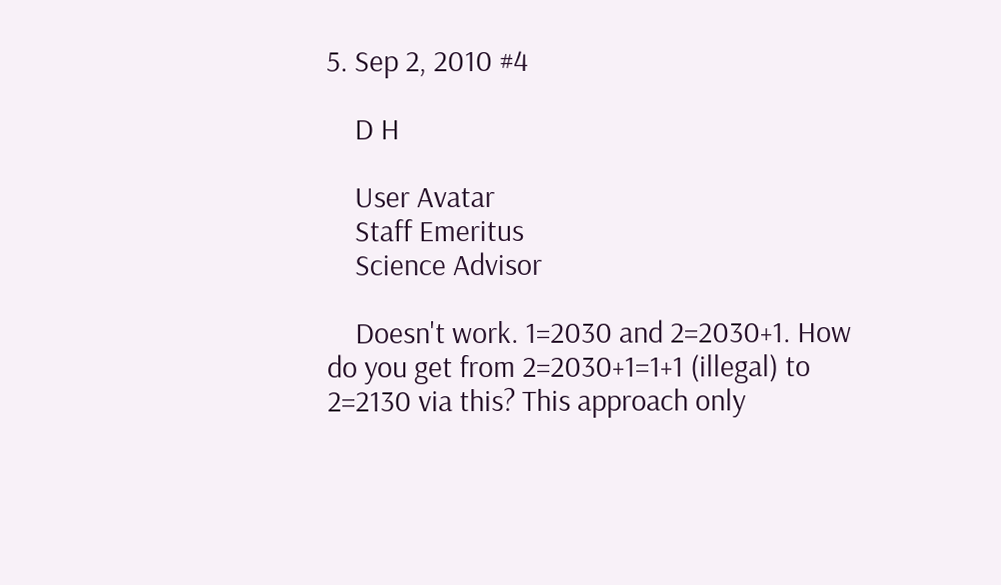5. Sep 2, 2010 #4

    D H

    User Avatar
    Staff Emeritus
    Science Advisor

    Doesn't work. 1=2030 and 2=2030+1. How do you get from 2=2030+1=1+1 (illegal) to 2=2130 via this? This approach only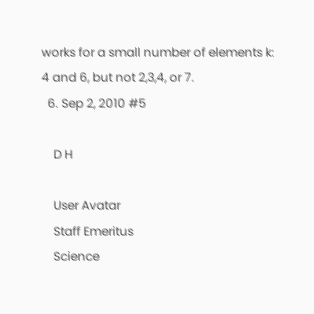works for a small number of elements k: 4 and 6, but not 2,3,4, or 7.
  6. Sep 2, 2010 #5

    D H

    User Avatar
    Staff Emeritus
    Science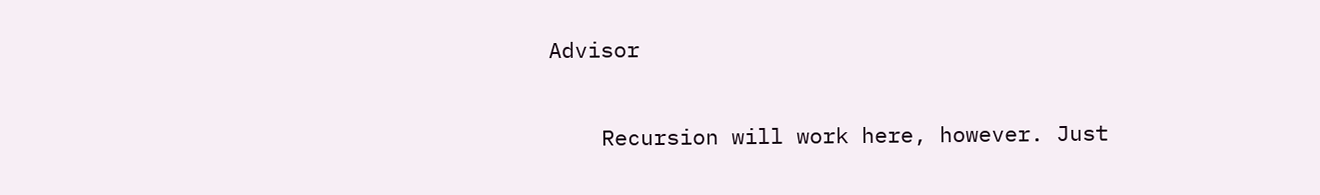Advisor

    Recursion will work here, however. Just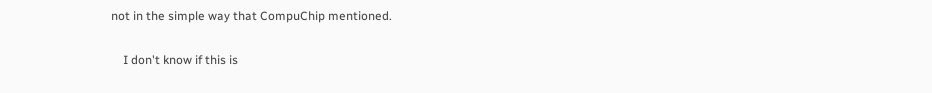not in the simple way that CompuChip mentioned.

    I don't know if this is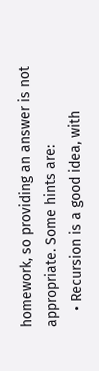homework, so providing an answer is not appropriate. Some hints are:
    • Recursion is a good idea, with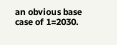an obvious base case of 1=2030.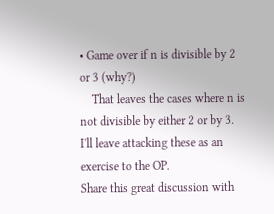• Game over if n is divisible by 2 or 3 (why?)
    That leaves the cases where n is not divisible by either 2 or by 3. I'll leave attacking these as an exercise to the OP.
Share this great discussion with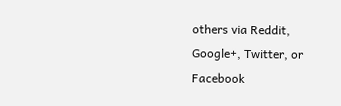others via Reddit, Google+, Twitter, or Facebook